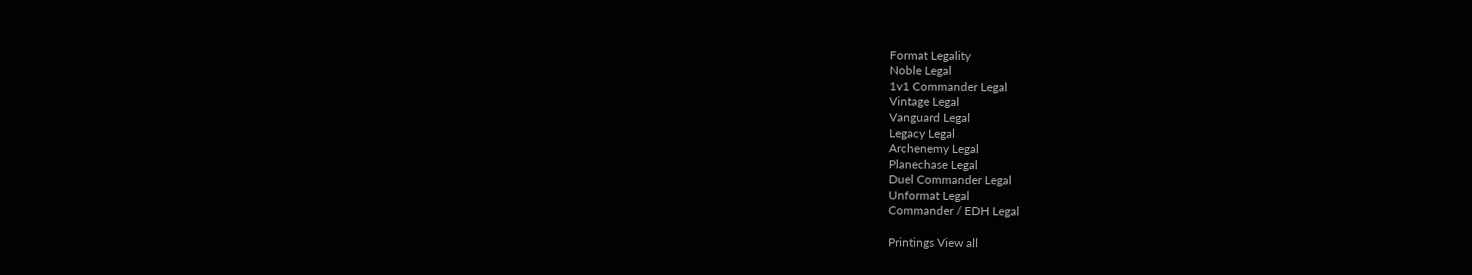Format Legality
Noble Legal
1v1 Commander Legal
Vintage Legal
Vanguard Legal
Legacy Legal
Archenemy Legal
Planechase Legal
Duel Commander Legal
Unformat Legal
Commander / EDH Legal

Printings View all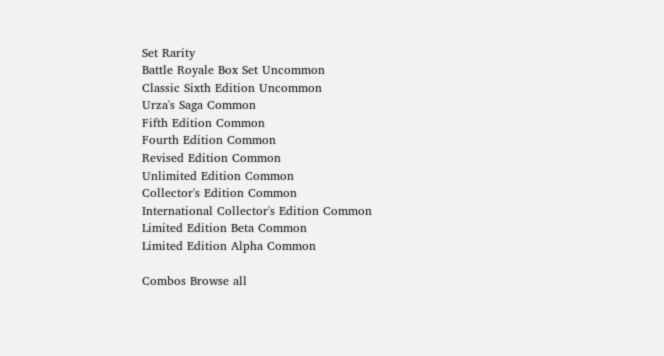Set Rarity
Battle Royale Box Set Uncommon
Classic Sixth Edition Uncommon
Urza's Saga Common
Fifth Edition Common
Fourth Edition Common
Revised Edition Common
Unlimited Edition Common
Collector's Edition Common
International Collector's Edition Common
Limited Edition Beta Common
Limited Edition Alpha Common

Combos Browse all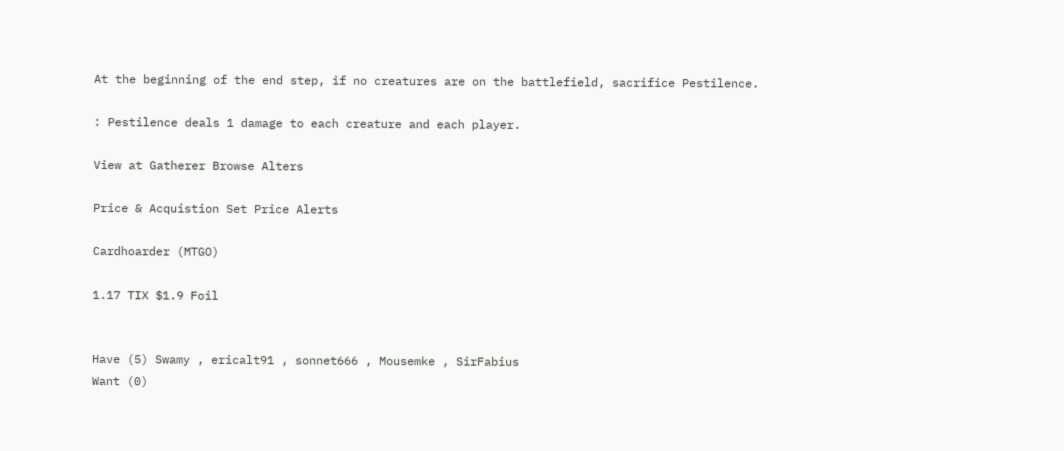At the beginning of the end step, if no creatures are on the battlefield, sacrifice Pestilence.

: Pestilence deals 1 damage to each creature and each player.

View at Gatherer Browse Alters

Price & Acquistion Set Price Alerts

Cardhoarder (MTGO)

1.17 TIX $1.9 Foil


Have (5) Swamy , ericalt91 , sonnet666 , Mousemke , SirFabius
Want (0)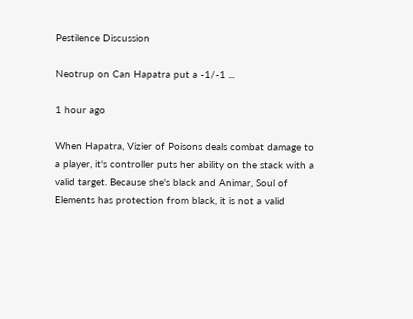Pestilence Discussion

Neotrup on Can Hapatra put a -1/-1 ...

1 hour ago

When Hapatra, Vizier of Poisons deals combat damage to a player, it's controller puts her ability on the stack with a valid target. Because she's black and Animar, Soul of Elements has protection from black, it is not a valid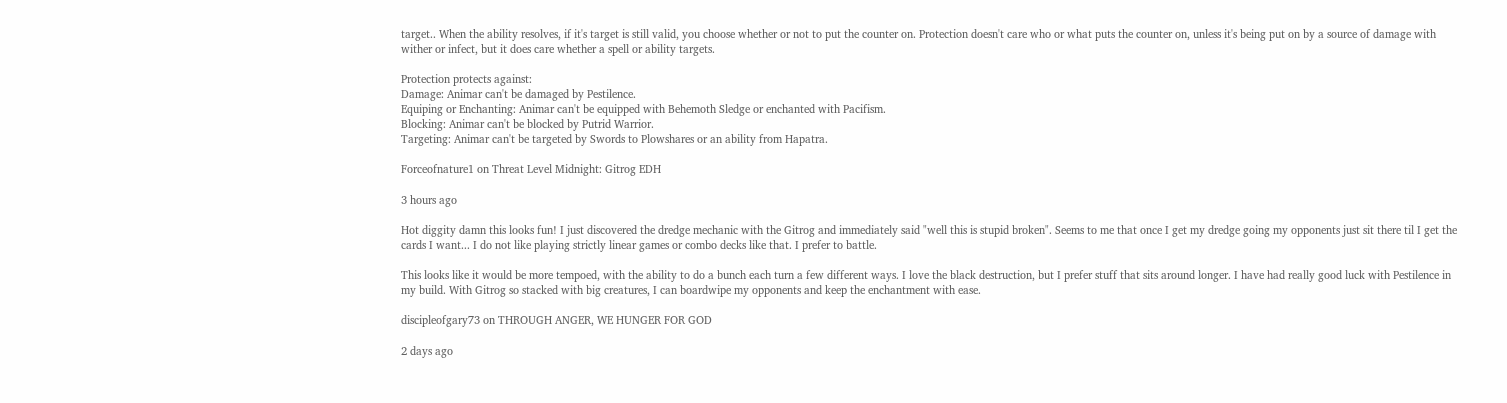target.. When the ability resolves, if it's target is still valid, you choose whether or not to put the counter on. Protection doesn't care who or what puts the counter on, unless it's being put on by a source of damage with wither or infect, but it does care whether a spell or ability targets.

Protection protects against:
Damage: Animar can't be damaged by Pestilence.
Equiping or Enchanting: Animar can't be equipped with Behemoth Sledge or enchanted with Pacifism.
Blocking: Animar can't be blocked by Putrid Warrior.
Targeting: Animar can't be targeted by Swords to Plowshares or an ability from Hapatra.

Forceofnature1 on Threat Level Midnight: Gitrog EDH

3 hours ago

Hot diggity damn this looks fun! I just discovered the dredge mechanic with the Gitrog and immediately said "well this is stupid broken". Seems to me that once I get my dredge going my opponents just sit there til I get the cards I want... I do not like playing strictly linear games or combo decks like that. I prefer to battle.

This looks like it would be more tempoed, with the ability to do a bunch each turn a few different ways. I love the black destruction, but I prefer stuff that sits around longer. I have had really good luck with Pestilence in my build. With Gitrog so stacked with big creatures, I can boardwipe my opponents and keep the enchantment with ease.

discipleofgary73 on THROUGH ANGER, WE HUNGER FOR GOD

2 days ago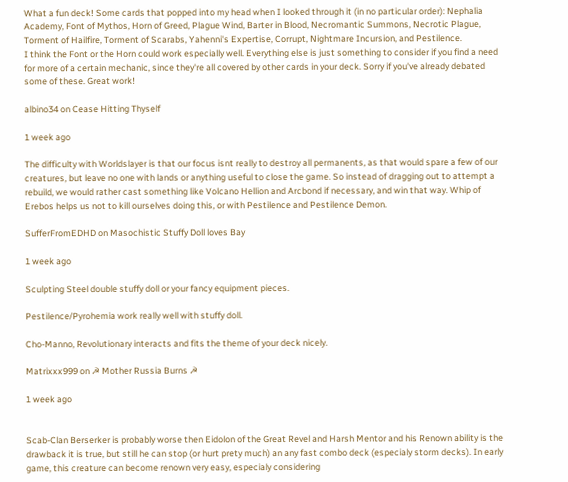What a fun deck! Some cards that popped into my head when I looked through it (in no particular order): Nephalia Academy, Font of Mythos, Horn of Greed, Plague Wind, Barter in Blood, Necromantic Summons, Necrotic Plague, Torment of Hailfire, Torment of Scarabs, Yahenni's Expertise, Corrupt, Nightmare Incursion, and Pestilence.
I think the Font or the Horn could work especially well. Everything else is just something to consider if you find a need for more of a certain mechanic, since they're all covered by other cards in your deck. Sorry if you've already debated some of these. Great work!

albino34 on Cease Hitting Thyself

1 week ago

The difficulty with Worldslayer is that our focus isnt really to destroy all permanents, as that would spare a few of our creatures, but leave no one with lands or anything useful to close the game. So instead of dragging out to attempt a rebuild, we would rather cast something like Volcano Hellion and Arcbond if necessary, and win that way. Whip of Erebos helps us not to kill ourselves doing this, or with Pestilence and Pestilence Demon.

SufferFromEDHD on Masochistic Stuffy Doll loves Bay

1 week ago

Sculpting Steel double stuffy doll or your fancy equipment pieces.

Pestilence/Pyrohemia work really well with stuffy doll.

Cho-Manno, Revolutionary interacts and fits the theme of your deck nicely.

Matrixxx999 on ☭ Mother Russia Burns ☭

1 week ago


Scab-Clan Berserker is probably worse then Eidolon of the Great Revel and Harsh Mentor and his Renown ability is the drawback it is true, but still he can stop (or hurt prety much) an any fast combo deck (especialy storm decks). In early game, this creature can become renown very easy, especialy considering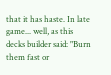that it has haste. In late game... well, as this decks builder said: "Burn them fast or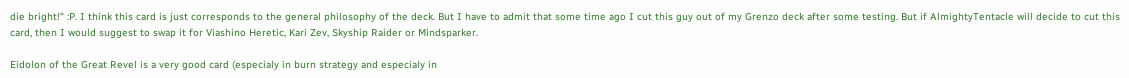die bright!" :P. I think this card is just corresponds to the general philosophy of the deck. But I have to admit that some time ago I cut this guy out of my Grenzo deck after some testing. But if AlmightyTentacle will decide to cut this card, then I would suggest to swap it for Viashino Heretic, Kari Zev, Skyship Raider or Mindsparker.

Eidolon of the Great Revel is a very good card (especialy in burn strategy and especialy in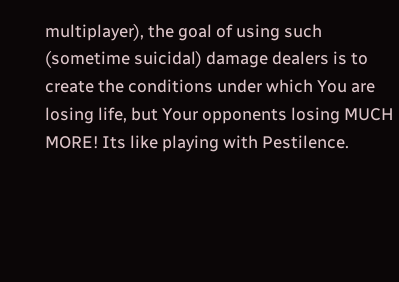multiplayer), the goal of using such (sometime suicidal) damage dealers is to create the conditions under which You are losing life, but Your opponents losing MUCH MORE! Its like playing with Pestilence.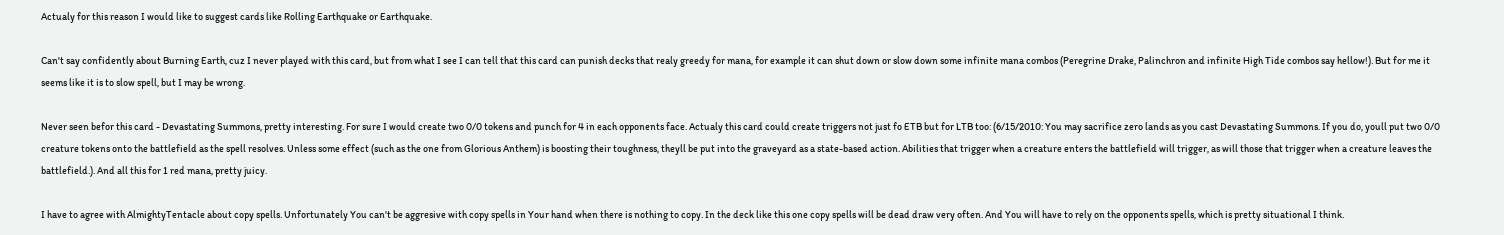Actualy for this reason I would like to suggest cards like Rolling Earthquake or Earthquake.

Can't say confidently about Burning Earth, cuz I never played with this card, but from what I see I can tell that this card can punish decks that realy greedy for mana, for example it can shut down or slow down some infinite mana combos (Peregrine Drake, Palinchron and infinite High Tide combos say hellow!). But for me it seems like it is to slow spell, but I may be wrong.

Never seen befor this card - Devastating Summons, pretty interesting. For sure I would create two 0/0 tokens and punch for 4 in each opponents face. Actualy this card could create triggers not just fo ETB but for LTB too: (6/15/2010: You may sacrifice zero lands as you cast Devastating Summons. If you do, youll put two 0/0 creature tokens onto the battlefield as the spell resolves. Unless some effect (such as the one from Glorious Anthem) is boosting their toughness, theyll be put into the graveyard as a state-based action. Abilities that trigger when a creature enters the battlefield will trigger, as will those that trigger when a creature leaves the battlefield.). And all this for 1 red mana, pretty juicy.

I have to agree with AlmightyTentacle about copy spells. Unfortunately You can't be aggresive with copy spells in Your hand when there is nothing to copy. In the deck like this one copy spells will be dead draw very often. And You will have to rely on the opponents spells, which is pretty situational I think.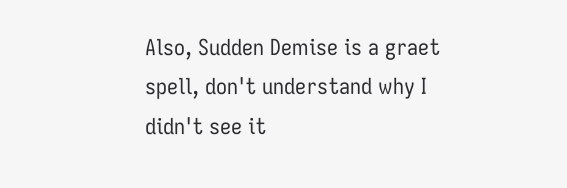Also, Sudden Demise is a graet spell, don't understand why I didn't see it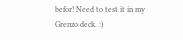befor! Need to test it in my Grenzo deck. :)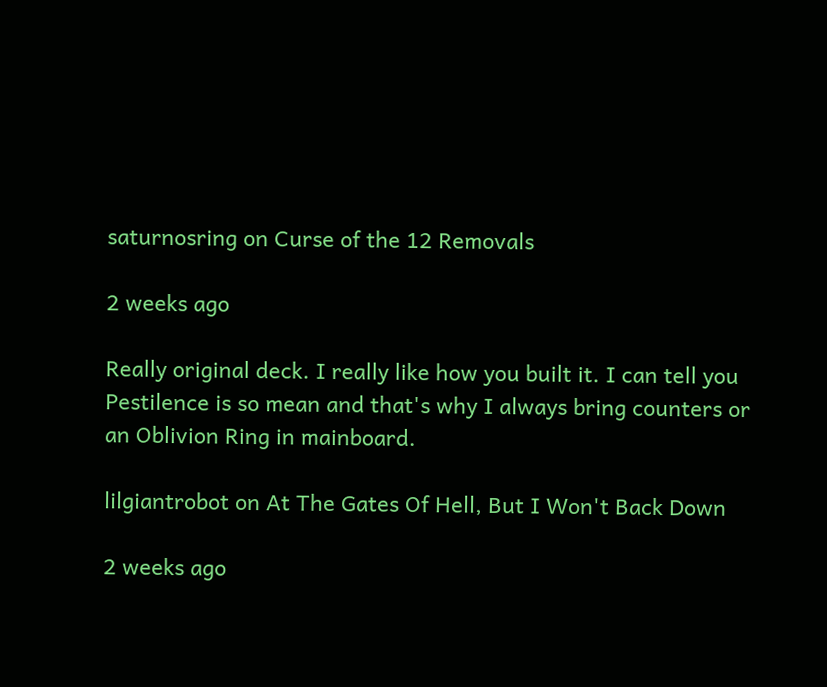saturnosring on Curse of the 12 Removals

2 weeks ago

Really original deck. I really like how you built it. I can tell you Pestilence is so mean and that's why I always bring counters or an Oblivion Ring in mainboard.

lilgiantrobot on At The Gates Of Hell, But I Won't Back Down

2 weeks ago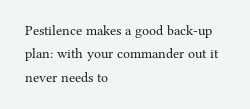Pestilence makes a good back-up plan: with your commander out it never needs to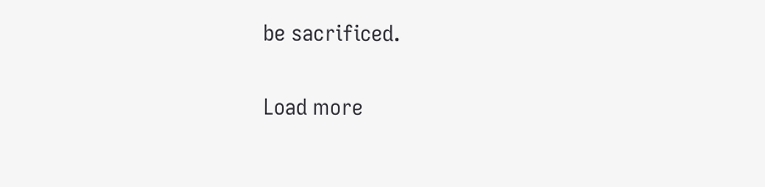be sacrificed.

Load more